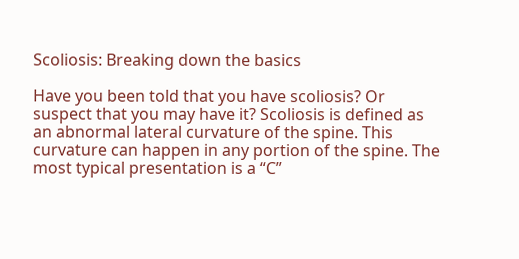Scoliosis: Breaking down the basics

Have you been told that you have scoliosis? Or suspect that you may have it? Scoliosis is defined as an abnormal lateral curvature of the spine. This curvature can happen in any portion of the spine. The most typical presentation is a “C”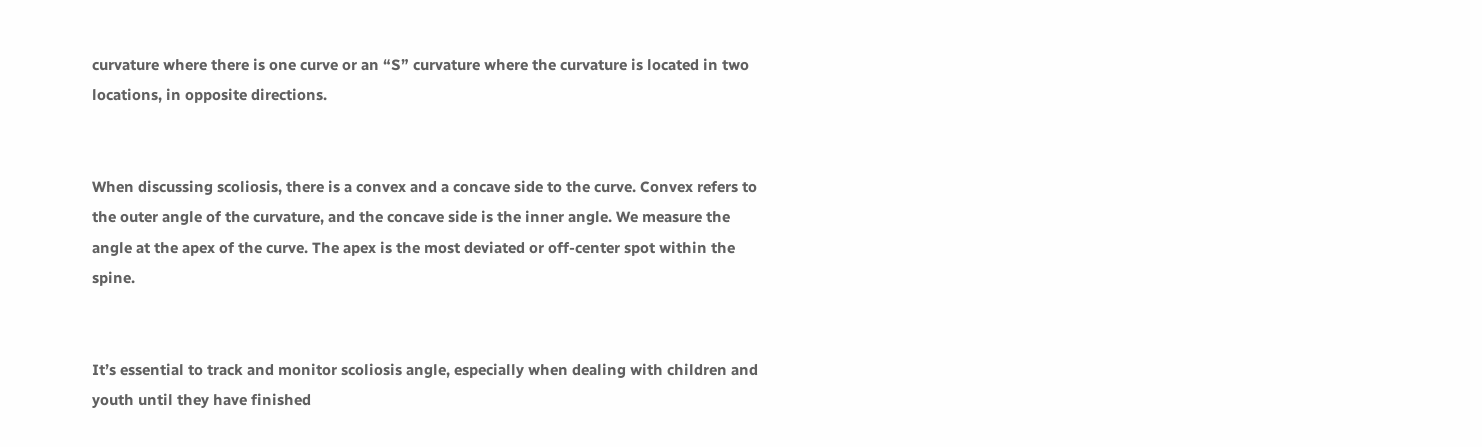curvature where there is one curve or an “S” curvature where the curvature is located in two locations, in opposite directions.


When discussing scoliosis, there is a convex and a concave side to the curve. Convex refers to the outer angle of the curvature, and the concave side is the inner angle. We measure the angle at the apex of the curve. The apex is the most deviated or off-center spot within the spine.


It’s essential to track and monitor scoliosis angle, especially when dealing with children and youth until they have finished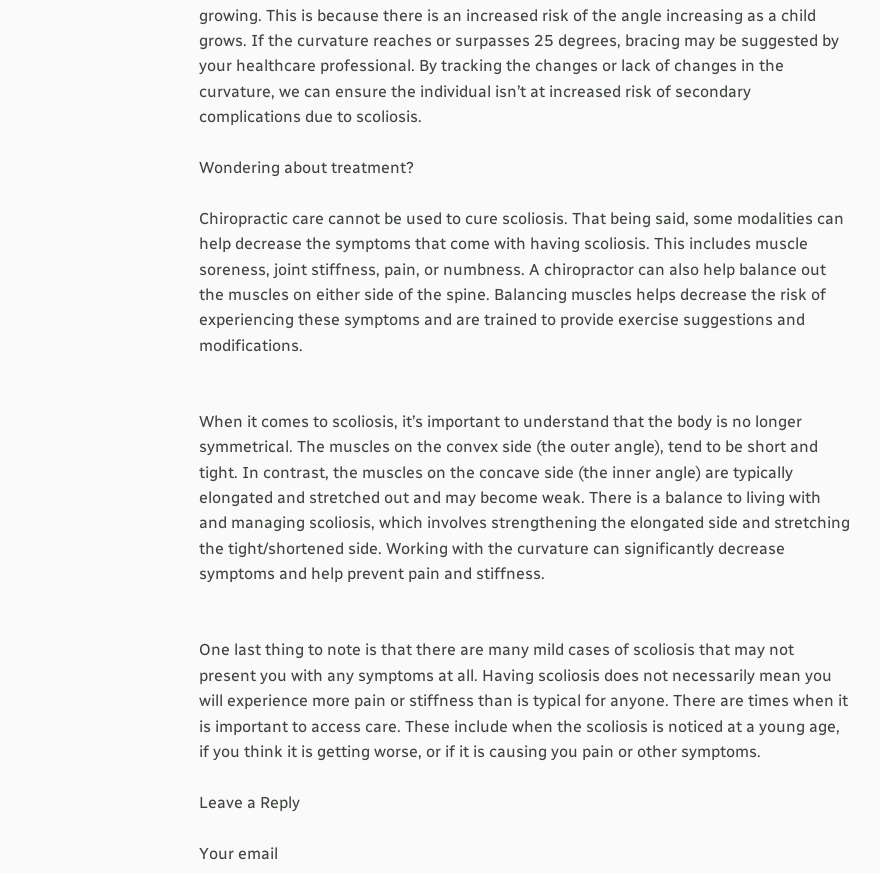growing. This is because there is an increased risk of the angle increasing as a child grows. If the curvature reaches or surpasses 25 degrees, bracing may be suggested by your healthcare professional. By tracking the changes or lack of changes in the curvature, we can ensure the individual isn’t at increased risk of secondary complications due to scoliosis.

Wondering about treatment?

Chiropractic care cannot be used to cure scoliosis. That being said, some modalities can help decrease the symptoms that come with having scoliosis. This includes muscle soreness, joint stiffness, pain, or numbness. A chiropractor can also help balance out the muscles on either side of the spine. Balancing muscles helps decrease the risk of experiencing these symptoms and are trained to provide exercise suggestions and modifications.


When it comes to scoliosis, it’s important to understand that the body is no longer symmetrical. The muscles on the convex side (the outer angle), tend to be short and tight. In contrast, the muscles on the concave side (the inner angle) are typically elongated and stretched out and may become weak. There is a balance to living with and managing scoliosis, which involves strengthening the elongated side and stretching the tight/shortened side. Working with the curvature can significantly decrease symptoms and help prevent pain and stiffness.


One last thing to note is that there are many mild cases of scoliosis that may not present you with any symptoms at all. Having scoliosis does not necessarily mean you will experience more pain or stiffness than is typical for anyone. There are times when it is important to access care. These include when the scoliosis is noticed at a young age, if you think it is getting worse, or if it is causing you pain or other symptoms.

Leave a Reply

Your email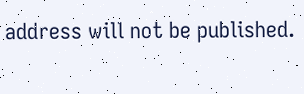address will not be published.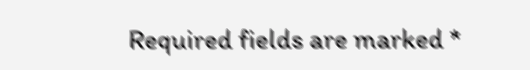Required fields are marked *